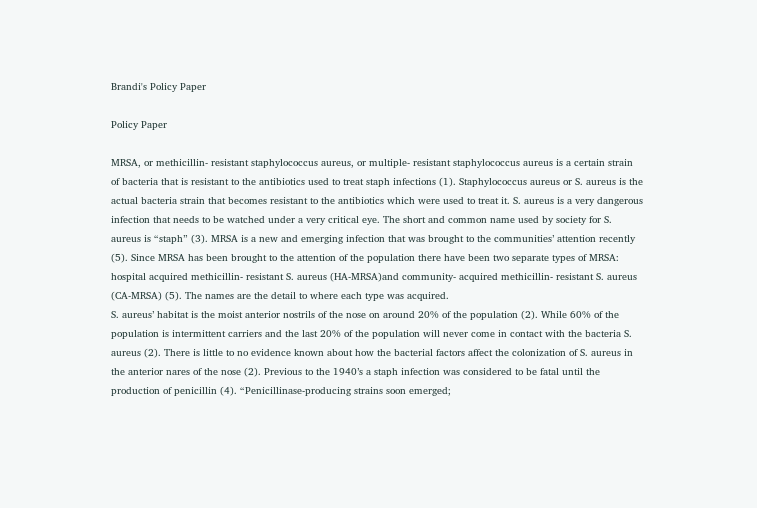Brandi's Policy Paper

Policy Paper

MRSA, or methicillin- resistant staphylococcus aureus, or multiple- resistant staphylococcus aureus is a certain strain of bacteria that is resistant to the antibiotics used to treat staph infections (1). Staphylococcus aureus or S. aureus is the actual bacteria strain that becomes resistant to the antibiotics which were used to treat it. S. aureus is a very dangerous infection that needs to be watched under a very critical eye. The short and common name used by society for S. aureus is “staph” (3). MRSA is a new and emerging infection that was brought to the communities’ attention recently (5). Since MRSA has been brought to the attention of the population there have been two separate types of MRSA: hospital acquired methicillin- resistant S. aureus (HA-MRSA)and community- acquired methicillin- resistant S. aureus (CA-MRSA) (5). The names are the detail to where each type was acquired.
S. aureus’ habitat is the moist anterior nostrils of the nose on around 20% of the population (2). While 60% of the population is intermittent carriers and the last 20% of the population will never come in contact with the bacteria S. aureus (2). There is little to no evidence known about how the bacterial factors affect the colonization of S. aureus in the anterior nares of the nose (2). Previous to the 1940’s a staph infection was considered to be fatal until the production of penicillin (4). “Penicillinase-producing strains soon emerged;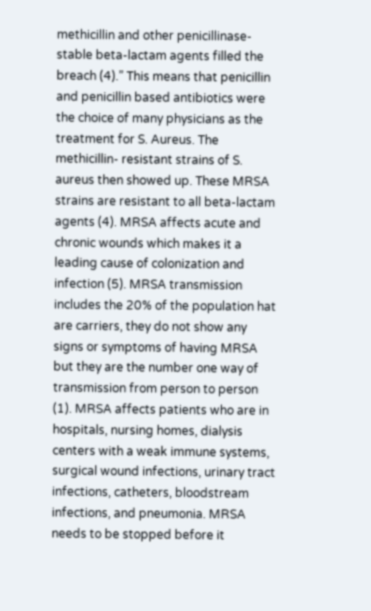methicillin and other penicillinase-stable beta-lactam agents filled the breach (4).” This means that penicillin and penicillin based antibiotics were the choice of many physicians as the treatment for S. Aureus. The methicillin- resistant strains of S. aureus then showed up. These MRSA strains are resistant to all beta-lactam agents (4). MRSA affects acute and chronic wounds which makes it a leading cause of colonization and infection (5). MRSA transmission includes the 20% of the population hat are carriers, they do not show any signs or symptoms of having MRSA but they are the number one way of transmission from person to person (1). MRSA affects patients who are in hospitals, nursing homes, dialysis centers with a weak immune systems, surgical wound infections, urinary tract infections, catheters, bloodstream infections, and pneumonia. MRSA needs to be stopped before it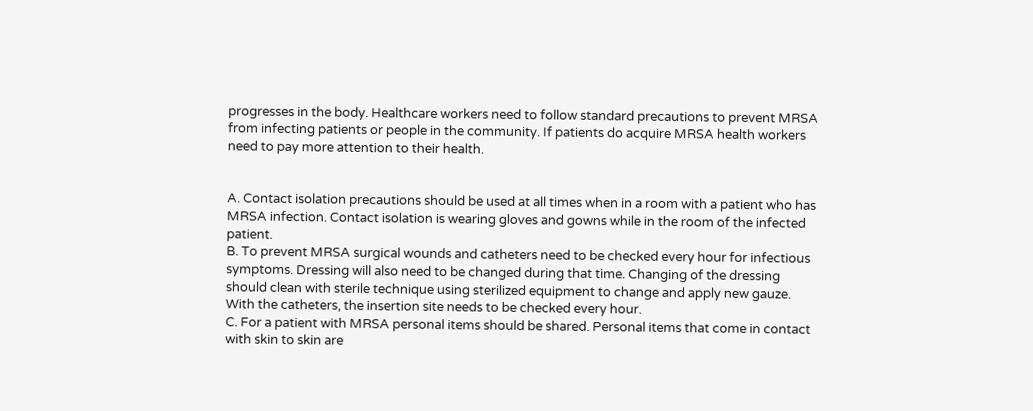progresses in the body. Healthcare workers need to follow standard precautions to prevent MRSA from infecting patients or people in the community. If patients do acquire MRSA health workers need to pay more attention to their health.


A. Contact isolation precautions should be used at all times when in a room with a patient who has MRSA infection. Contact isolation is wearing gloves and gowns while in the room of the infected patient.
B. To prevent MRSA surgical wounds and catheters need to be checked every hour for infectious symptoms. Dressing will also need to be changed during that time. Changing of the dressing should clean with sterile technique using sterilized equipment to change and apply new gauze. With the catheters, the insertion site needs to be checked every hour.
C. For a patient with MRSA personal items should be shared. Personal items that come in contact with skin to skin are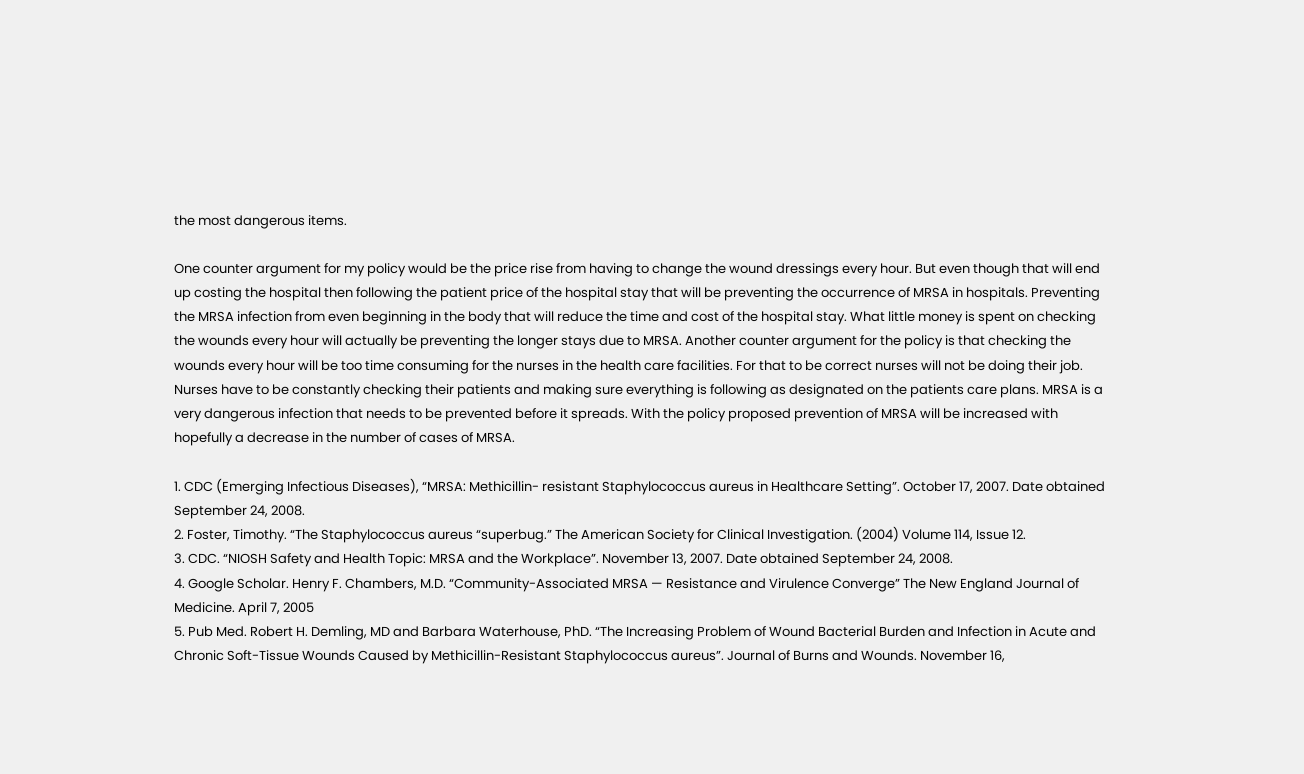the most dangerous items.

One counter argument for my policy would be the price rise from having to change the wound dressings every hour. But even though that will end up costing the hospital then following the patient price of the hospital stay that will be preventing the occurrence of MRSA in hospitals. Preventing the MRSA infection from even beginning in the body that will reduce the time and cost of the hospital stay. What little money is spent on checking the wounds every hour will actually be preventing the longer stays due to MRSA. Another counter argument for the policy is that checking the wounds every hour will be too time consuming for the nurses in the health care facilities. For that to be correct nurses will not be doing their job. Nurses have to be constantly checking their patients and making sure everything is following as designated on the patients care plans. MRSA is a very dangerous infection that needs to be prevented before it spreads. With the policy proposed prevention of MRSA will be increased with hopefully a decrease in the number of cases of MRSA.

1. CDC (Emerging Infectious Diseases), “MRSA: Methicillin- resistant Staphylococcus aureus in Healthcare Setting”. October 17, 2007. Date obtained September 24, 2008.
2. Foster, Timothy. “The Staphylococcus aureus “superbug.” The American Society for Clinical Investigation. (2004) Volume 114, Issue 12.
3. CDC. “NIOSH Safety and Health Topic: MRSA and the Workplace”. November 13, 2007. Date obtained September 24, 2008.
4. Google Scholar. Henry F. Chambers, M.D. “Community-Associated MRSA — Resistance and Virulence Converge” The New England Journal of Medicine. April 7, 2005
5. Pub Med. Robert H. Demling, MD and Barbara Waterhouse, PhD. “The Increasing Problem of Wound Bacterial Burden and Infection in Acute and Chronic Soft-Tissue Wounds Caused by Methicillin-Resistant Staphylococcus aureus”. Journal of Burns and Wounds. November 16,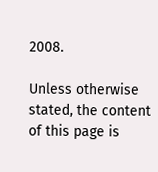2008.

Unless otherwise stated, the content of this page is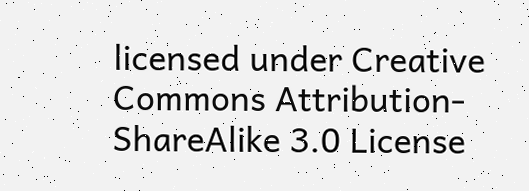licensed under Creative Commons Attribution-ShareAlike 3.0 License